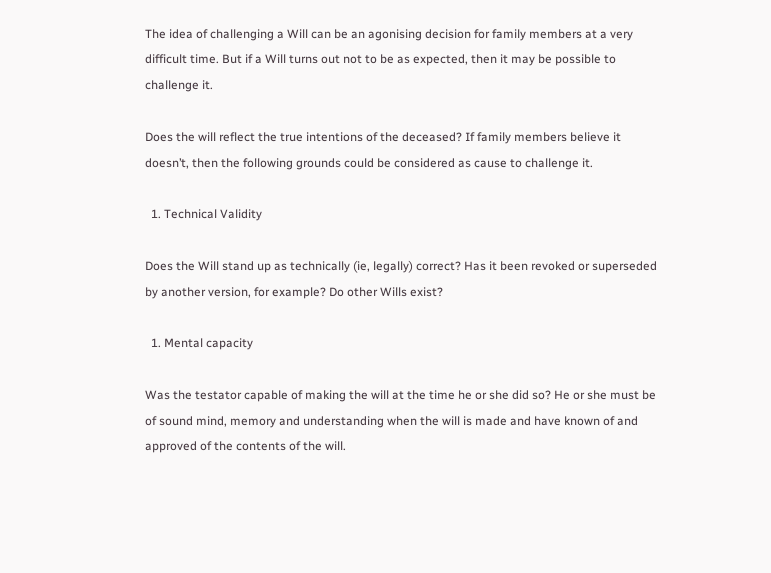The idea of challenging a Will can be an agonising decision for family members at a very difficult time. But if a Will turns out not to be as expected, then it may be possible to challenge it.

Does the will reflect the true intentions of the deceased? If family members believe it doesn’t, then the following grounds could be considered as cause to challenge it.

  1. Technical Validity

Does the Will stand up as technically (ie, legally) correct? Has it been revoked or superseded by another version, for example? Do other Wills exist?

  1. Mental capacity

Was the testator capable of making the will at the time he or she did so? He or she must be of sound mind, memory and understanding when the will is made and have known of and approved of the contents of the will.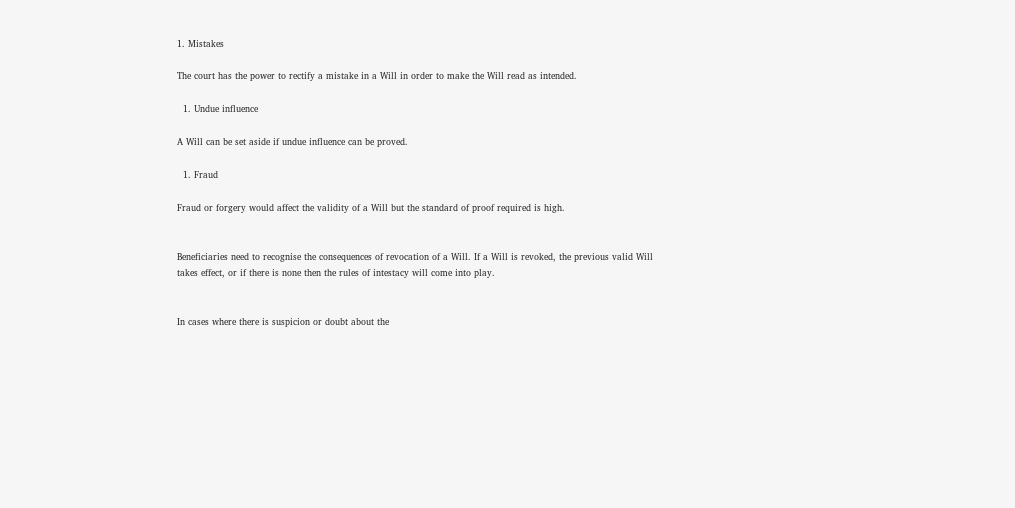1. Mistakes

The court has the power to rectify a mistake in a Will in order to make the Will read as intended.

  1. Undue influence

A Will can be set aside if undue influence can be proved.

  1. Fraud

Fraud or forgery would affect the validity of a Will but the standard of proof required is high.


Beneficiaries need to recognise the consequences of revocation of a Will. If a Will is revoked, the previous valid Will takes effect, or if there is none then the rules of intestacy will come into play.


In cases where there is suspicion or doubt about the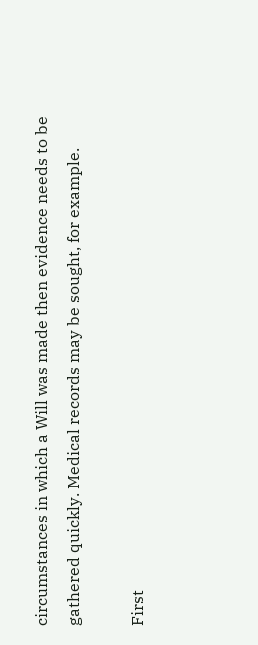circumstances in which a Will was made then evidence needs to be gathered quickly. Medical records may be sought, for example.

First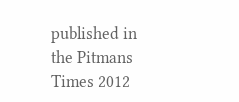published in the Pitmans Times 2012